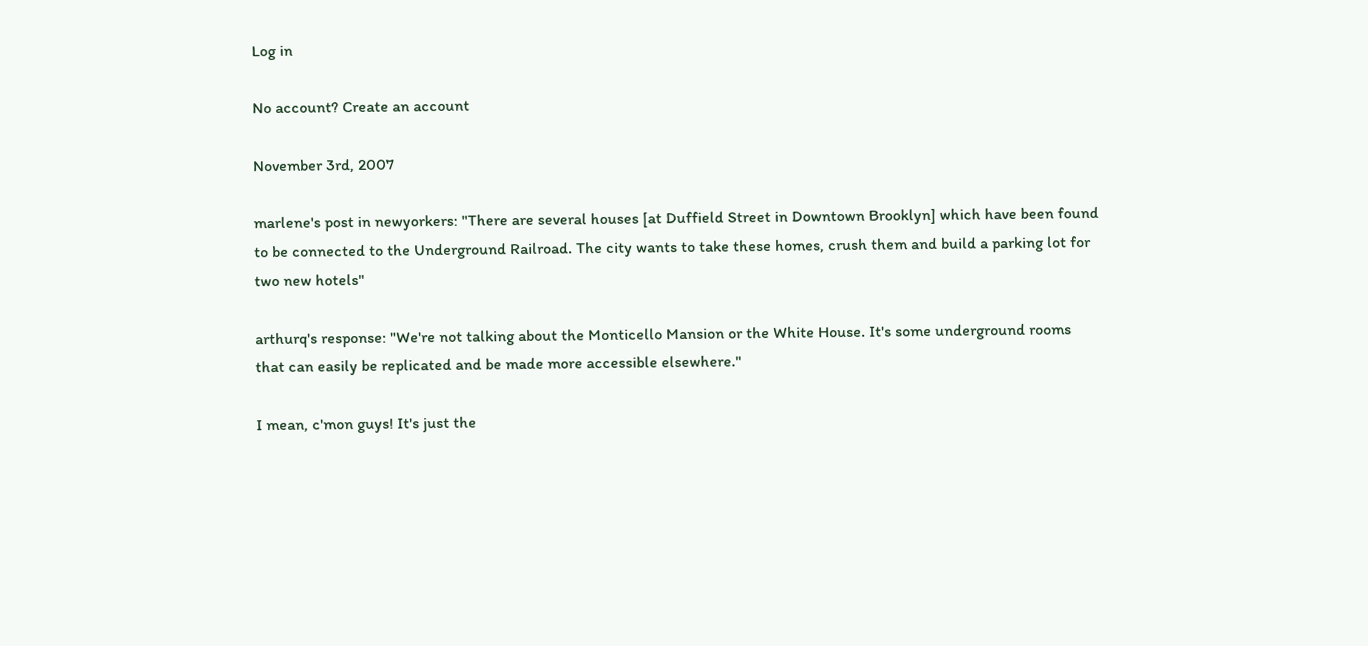Log in

No account? Create an account

November 3rd, 2007

marlene's post in newyorkers: "There are several houses [at Duffield Street in Downtown Brooklyn] which have been found to be connected to the Underground Railroad. The city wants to take these homes, crush them and build a parking lot for two new hotels"

arthurq's response: "We're not talking about the Monticello Mansion or the White House. It's some underground rooms that can easily be replicated and be made more accessible elsewhere."

I mean, c'mon guys! It's just the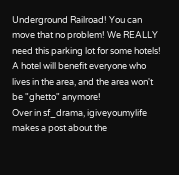Underground Railroad! You can move that no problem! We REALLY need this parking lot for some hotels! A hotel will benefit everyone who lives in the area, and the area won't be "ghetto" anymore!
Over in sf_drama, igiveyoumylife makes a post about the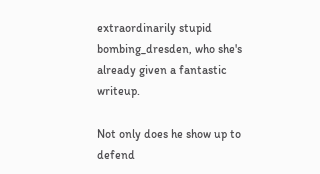extraordinarily stupid bombing_dresden, who she's already given a fantastic writeup.

Not only does he show up to defend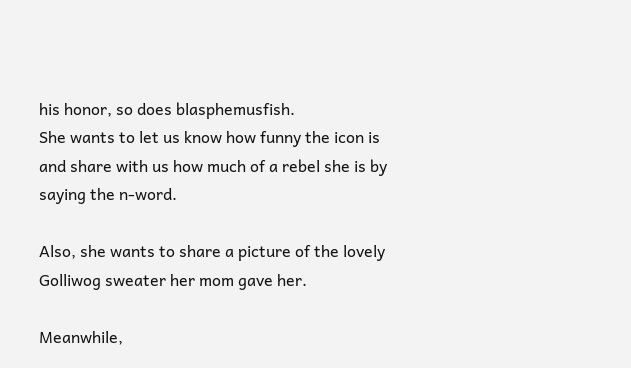his honor, so does blasphemusfish.
She wants to let us know how funny the icon is and share with us how much of a rebel she is by saying the n-word.

Also, she wants to share a picture of the lovely Golliwog sweater her mom gave her.

Meanwhile,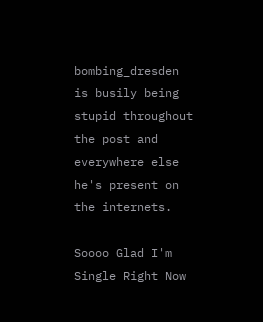bombing_dresden is busily being stupid throughout the post and everywhere else he's present on the internets.

Soooo Glad I'm Single Right Now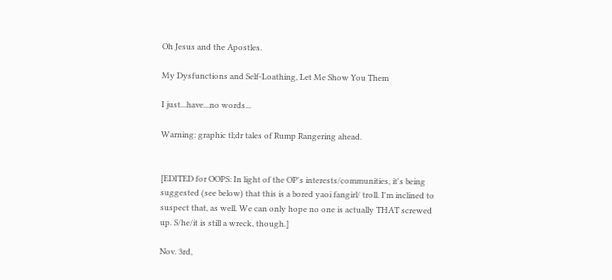Oh Jesus and the Apostles.

My Dysfunctions and Self-Loathing, Let Me Show You Them

I just...have...no words...

Warning: graphic tl;dr tales of Rump Rangering ahead.


[EDITED for OOPS: In light of the OP's interests/communities, it's being suggested (see below) that this is a bored yaoi fangirl/ troll. I'm inclined to suspect that, as well. We can only hope no one is actually THAT screwed up. S/he/it is still a wreck, though.]

Nov. 3rd,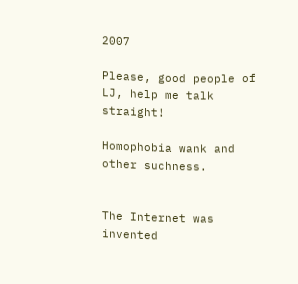2007

Please, good people of LJ, help me talk straight!

Homophobia wank and other suchness.


The Internet was invented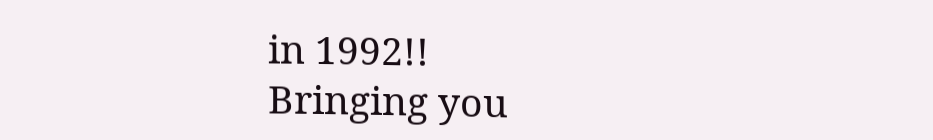in 1992!!
Bringing you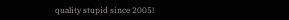quality stupid since 2005!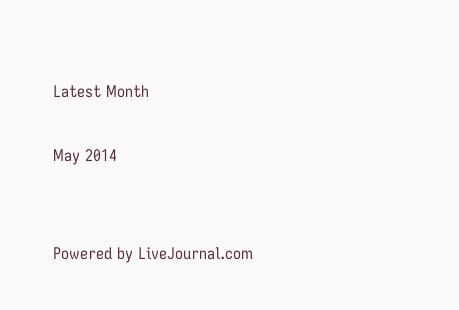Latest Month

May 2014


Powered by LiveJournal.com